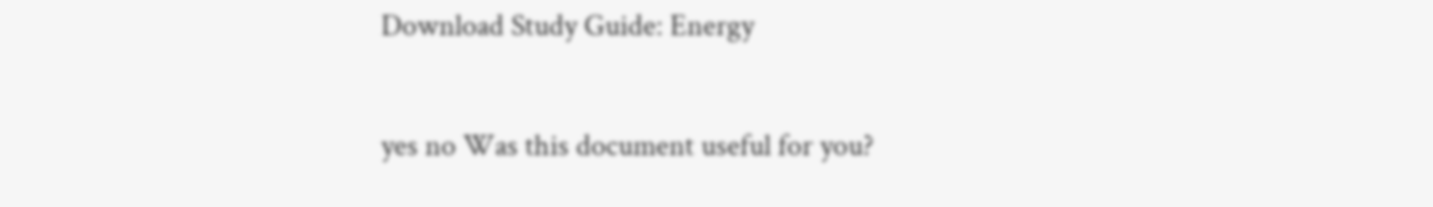Download Study Guide: Energy

yes no Was this document useful for you?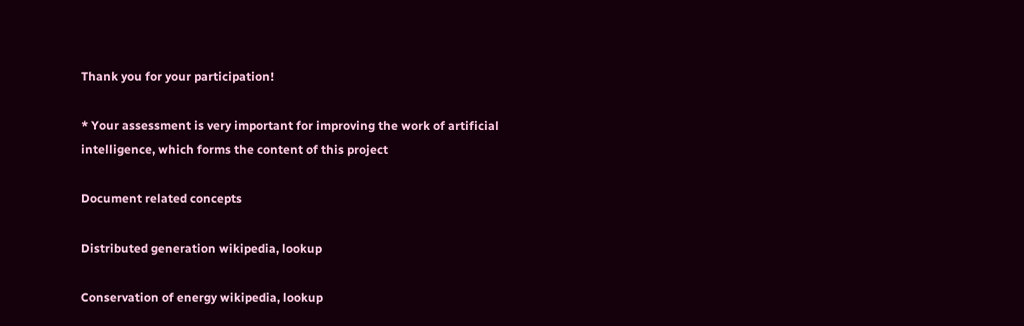Thank you for your participation!

* Your assessment is very important for improving the work of artificial intelligence, which forms the content of this project

Document related concepts

Distributed generation wikipedia, lookup

Conservation of energy wikipedia, lookup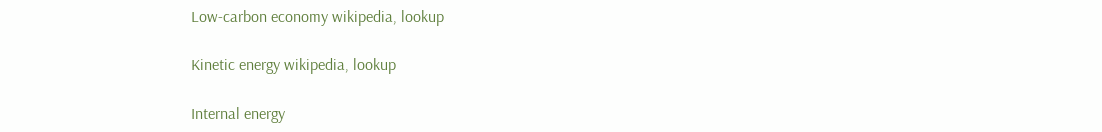Low-carbon economy wikipedia, lookup

Kinetic energy wikipedia, lookup

Internal energy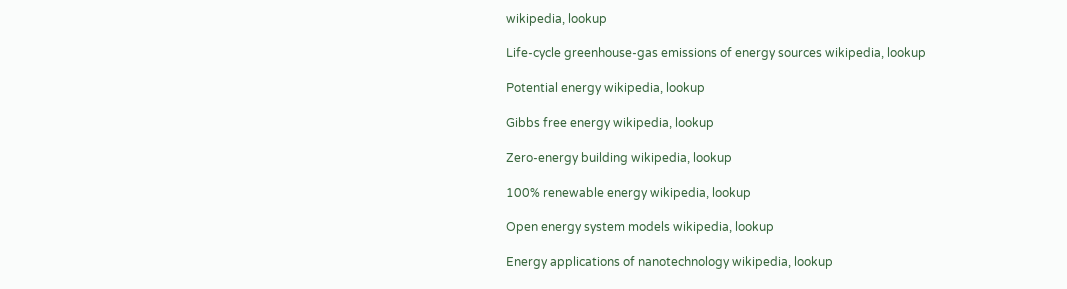wikipedia, lookup

Life-cycle greenhouse-gas emissions of energy sources wikipedia, lookup

Potential energy wikipedia, lookup

Gibbs free energy wikipedia, lookup

Zero-energy building wikipedia, lookup

100% renewable energy wikipedia, lookup

Open energy system models wikipedia, lookup

Energy applications of nanotechnology wikipedia, lookup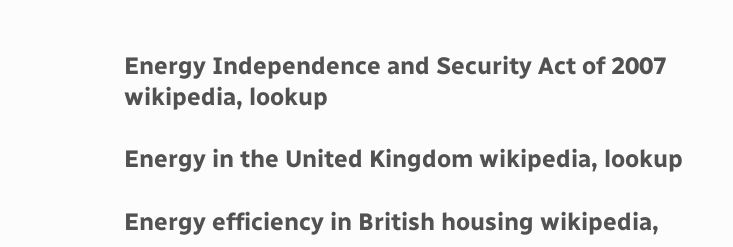Energy Independence and Security Act of 2007 wikipedia, lookup

Energy in the United Kingdom wikipedia, lookup

Energy efficiency in British housing wikipedia,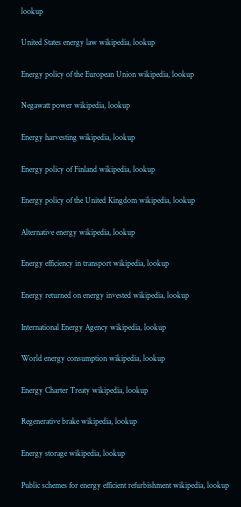lookup

United States energy law wikipedia, lookup

Energy policy of the European Union wikipedia, lookup

Negawatt power wikipedia, lookup

Energy harvesting wikipedia, lookup

Energy policy of Finland wikipedia, lookup

Energy policy of the United Kingdom wikipedia, lookup

Alternative energy wikipedia, lookup

Energy efficiency in transport wikipedia, lookup

Energy returned on energy invested wikipedia, lookup

International Energy Agency wikipedia, lookup

World energy consumption wikipedia, lookup

Energy Charter Treaty wikipedia, lookup

Regenerative brake wikipedia, lookup

Energy storage wikipedia, lookup

Public schemes for energy efficient refurbishment wikipedia, lookup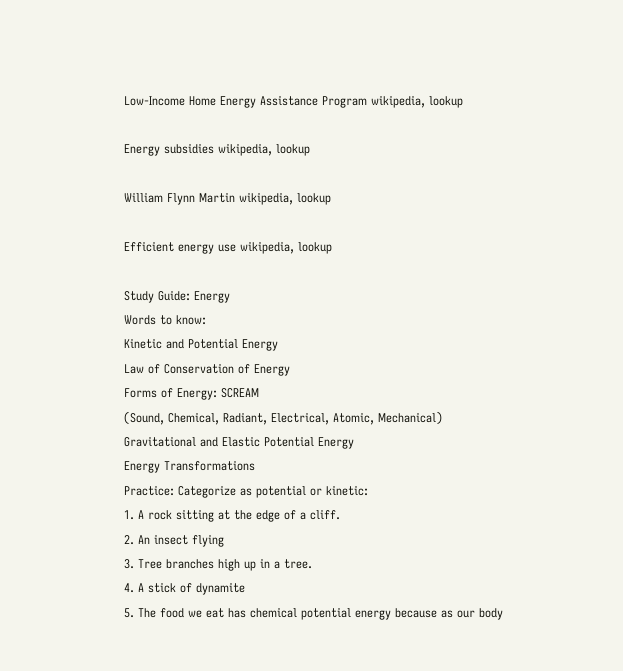Low-Income Home Energy Assistance Program wikipedia, lookup

Energy subsidies wikipedia, lookup

William Flynn Martin wikipedia, lookup

Efficient energy use wikipedia, lookup

Study Guide: Energy
Words to know:
Kinetic and Potential Energy
Law of Conservation of Energy
Forms of Energy: SCREAM
(Sound, Chemical, Radiant, Electrical, Atomic, Mechanical)
Gravitational and Elastic Potential Energy
Energy Transformations
Practice: Categorize as potential or kinetic:
1. A rock sitting at the edge of a cliff.
2. An insect flying
3. Tree branches high up in a tree.
4. A stick of dynamite
5. The food we eat has chemical potential energy because as our body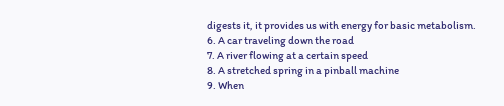digests it, it provides us with energy for basic metabolism.
6. A car traveling down the road
7. A river flowing at a certain speed
8. A stretched spring in a pinball machine
9. When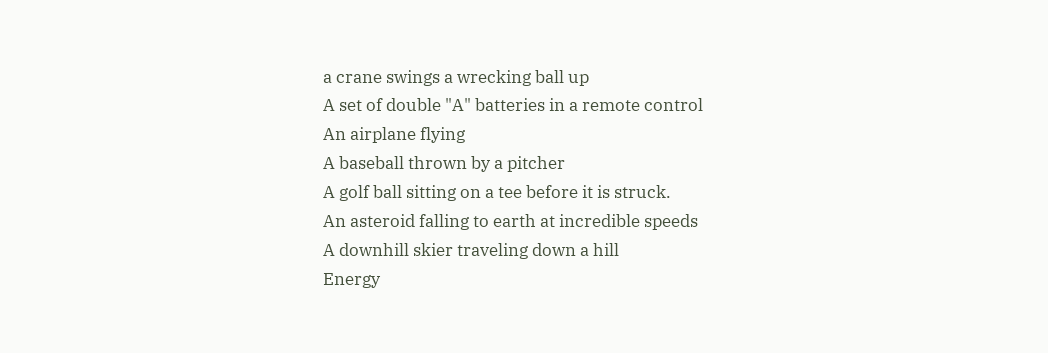a crane swings a wrecking ball up
A set of double "A" batteries in a remote control
An airplane flying
A baseball thrown by a pitcher
A golf ball sitting on a tee before it is struck.
An asteroid falling to earth at incredible speeds
A downhill skier traveling down a hill
Energy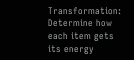Transformation: Determine how each item gets its energy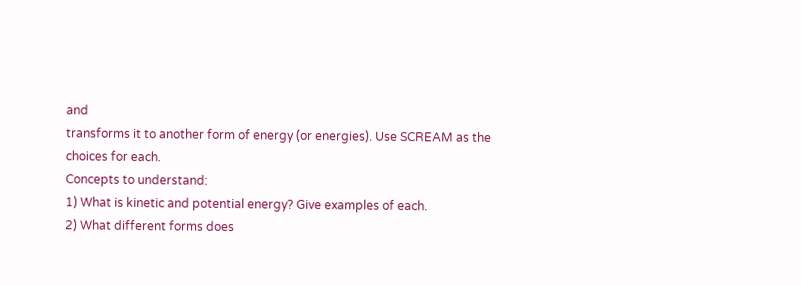and
transforms it to another form of energy (or energies). Use SCREAM as the
choices for each.
Concepts to understand:
1) What is kinetic and potential energy? Give examples of each.
2) What different forms does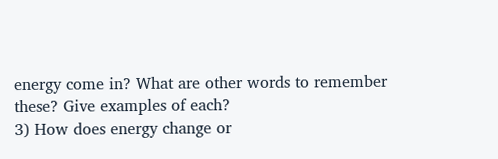energy come in? What are other words to remember
these? Give examples of each?
3) How does energy change or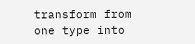transform from one type into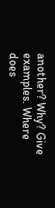another? Why? Give
examples. Where does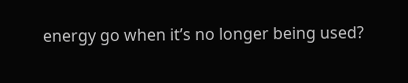energy go when it’s no longer being used?